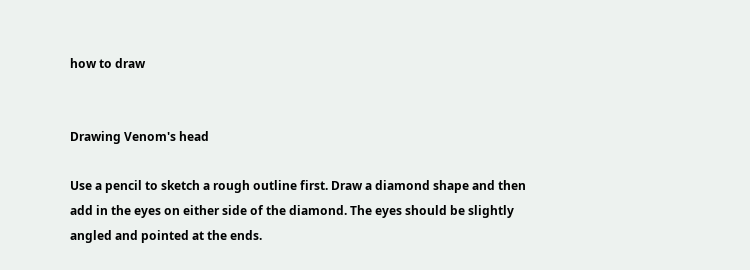how to draw


Drawing Venom's head

Use a pencil to sketch a rough outline first. Draw a diamond shape and then add in the eyes on either side of the diamond. The eyes should be slightly angled and pointed at the ends.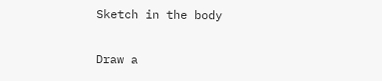Sketch in the body

Draw a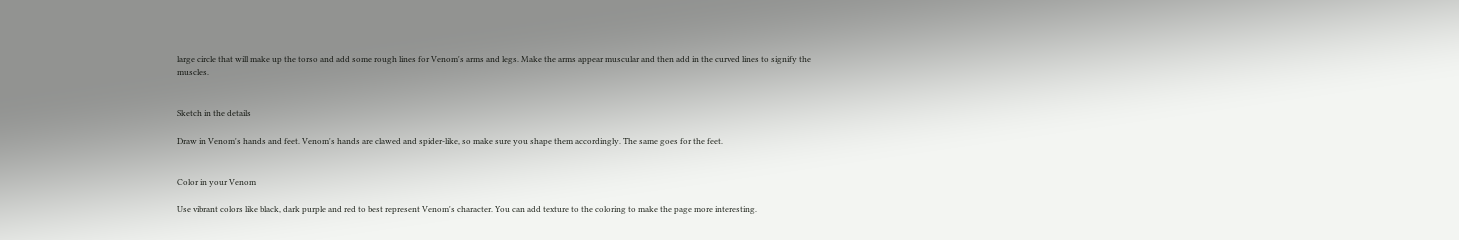large circle that will make up the torso and add some rough lines for Venom's arms and legs. Make the arms appear muscular and then add in the curved lines to signify the muscles.


Sketch in the details

Draw in Venom's hands and feet. Venom's hands are clawed and spider-like, so make sure you shape them accordingly. The same goes for the feet.


Color in your Venom

Use vibrant colors like black, dark purple and red to best represent Venom's character. You can add texture to the coloring to make the page more interesting.